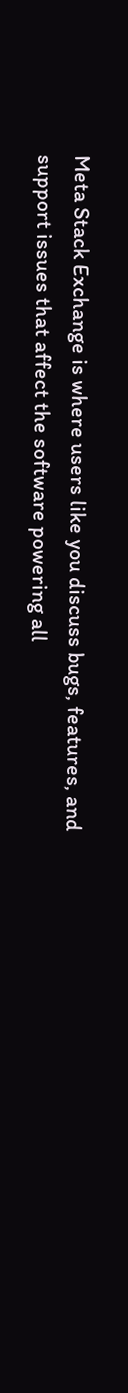Meta Stack Exchange is where users like you discuss bugs, features, and support issues that affect the software powering all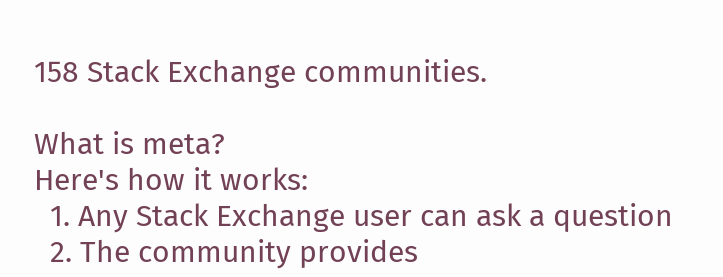158 Stack Exchange communities.

What is meta?
Here's how it works:
  1. Any Stack Exchange user can ask a question
  2. The community provides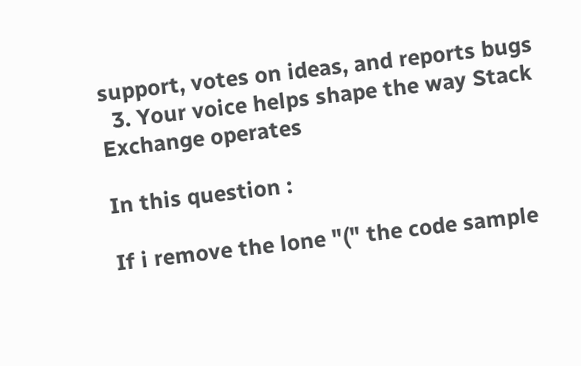support, votes on ideas, and reports bugs
  3. Your voice helps shape the way Stack Exchange operates

In this question :

If i remove the lone "(" the code sample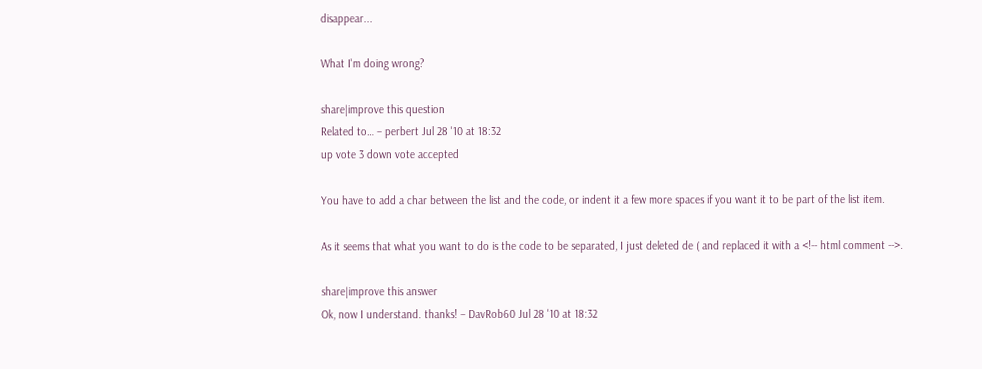disappear...

What I'm doing wrong?

share|improve this question
Related to… – perbert Jul 28 '10 at 18:32
up vote 3 down vote accepted

You have to add a char between the list and the code, or indent it a few more spaces if you want it to be part of the list item.

As it seems that what you want to do is the code to be separated, I just deleted de ( and replaced it with a <!-- html comment -->.

share|improve this answer
Ok, now I understand. thanks! – DavRob60 Jul 28 '10 at 18:32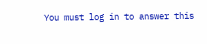You must log in to answer this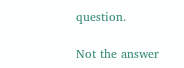question.

Not the answer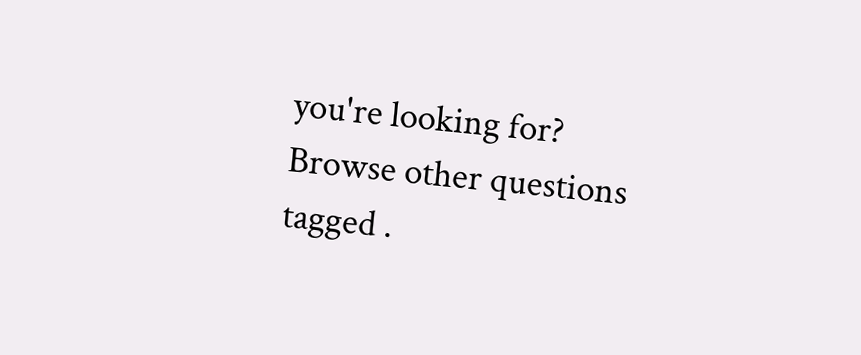you're looking for? Browse other questions tagged .